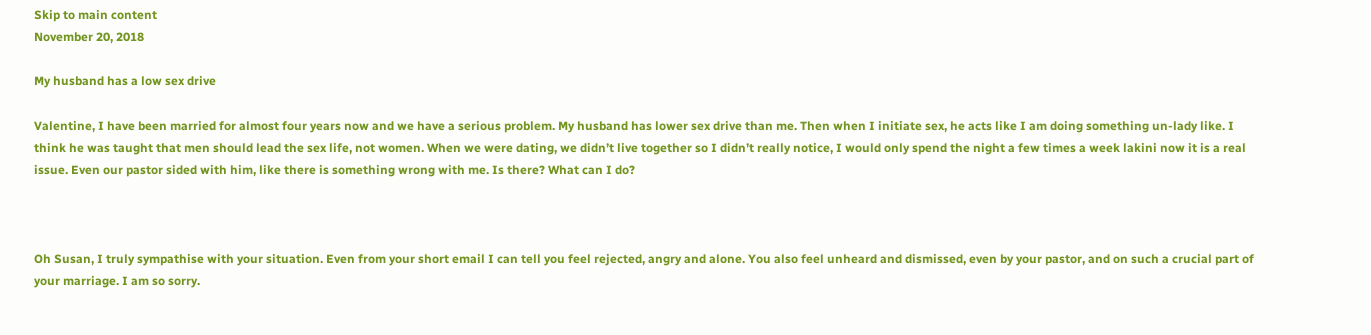Skip to main content
November 20, 2018

My husband has a low sex drive

Valentine, I have been married for almost four years now and we have a serious problem. My husband has lower sex drive than me. Then when I initiate sex, he acts like I am doing something un-lady like. I think he was taught that men should lead the sex life, not women. When we were dating, we didn’t live together so I didn’t really notice, I would only spend the night a few times a week lakini now it is a real issue. Even our pastor sided with him, like there is something wrong with me. Is there? What can I do?



Oh Susan, I truly sympathise with your situation. Even from your short email I can tell you feel rejected, angry and alone. You also feel unheard and dismissed, even by your pastor, and on such a crucial part of your marriage. I am so sorry.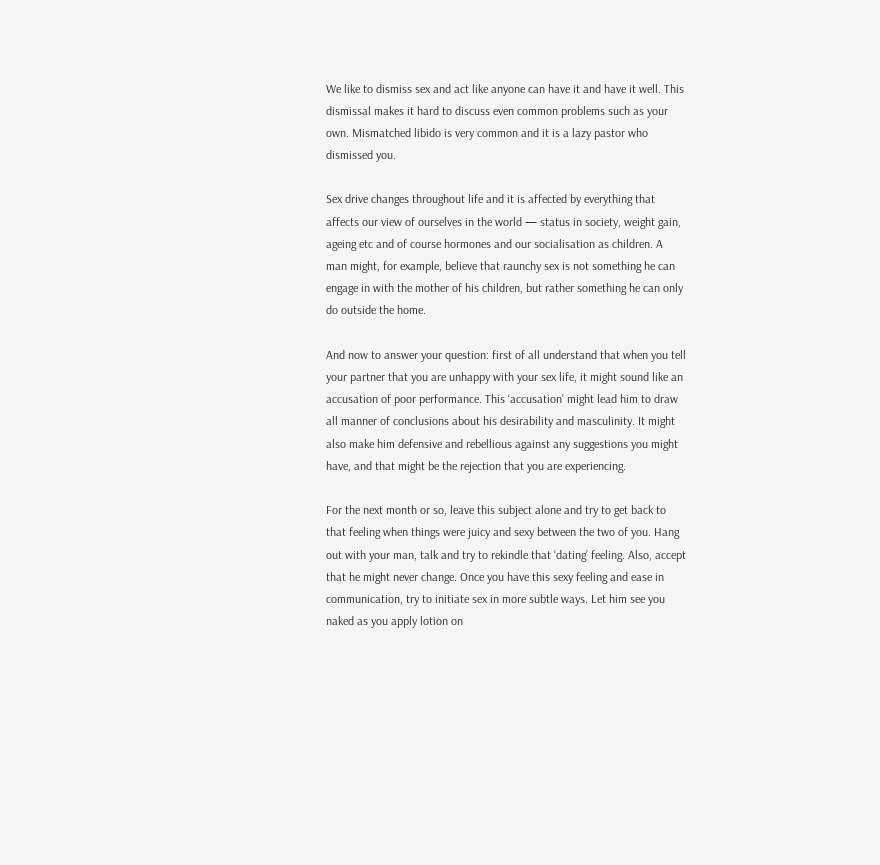We like to dismiss sex and act like anyone can have it and have it well. This dismissal makes it hard to discuss even common problems such as your own. Mismatched libido is very common and it is a lazy pastor who dismissed you.

Sex drive changes throughout life and it is affected by everything that affects our view of ourselves in the world — status in society, weight gain, ageing etc and of course hormones and our socialisation as children. A man might, for example, believe that raunchy sex is not something he can engage in with the mother of his children, but rather something he can only do outside the home.

And now to answer your question: first of all understand that when you tell your partner that you are unhappy with your sex life, it might sound like an accusation of poor performance. This ‘accusation’ might lead him to draw all manner of conclusions about his desirability and masculinity. It might also make him defensive and rebellious against any suggestions you might have, and that might be the rejection that you are experiencing.

For the next month or so, leave this subject alone and try to get back to that feeling when things were juicy and sexy between the two of you. Hang out with your man, talk and try to rekindle that ‘dating’ feeling. Also, accept that he might never change. Once you have this sexy feeling and ease in communication, try to initiate sex in more subtle ways. Let him see you naked as you apply lotion on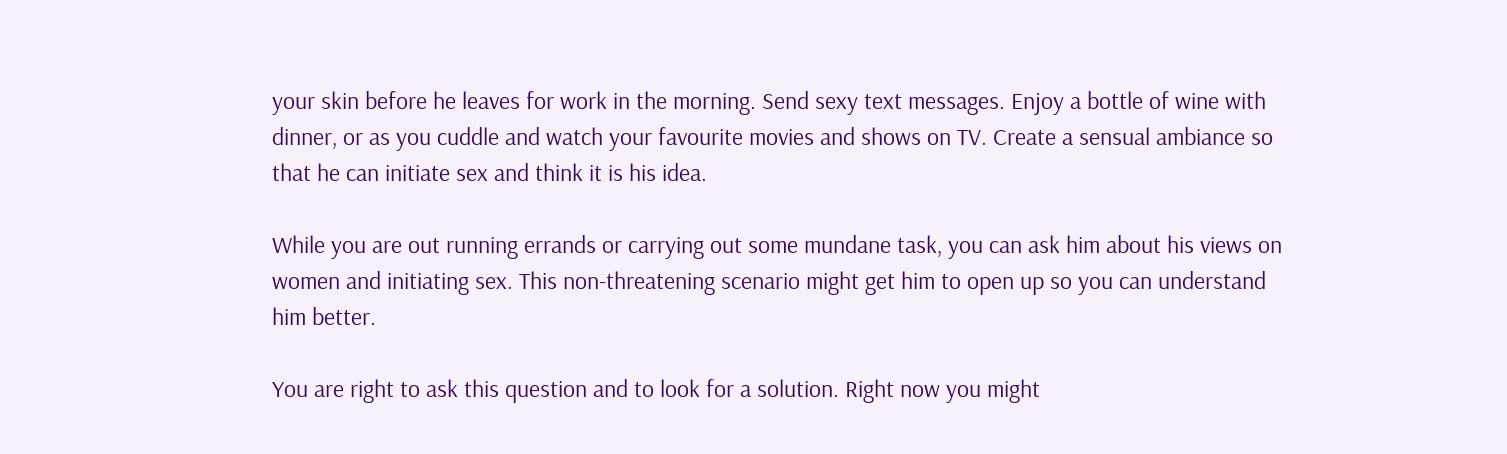your skin before he leaves for work in the morning. Send sexy text messages. Enjoy a bottle of wine with dinner, or as you cuddle and watch your favourite movies and shows on TV. Create a sensual ambiance so that he can initiate sex and think it is his idea.

While you are out running errands or carrying out some mundane task, you can ask him about his views on women and initiating sex. This non-threatening scenario might get him to open up so you can understand him better.

You are right to ask this question and to look for a solution. Right now you might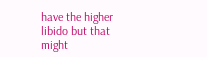have the higher libido but that might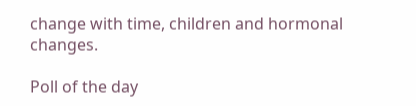change with time, children and hormonal changes.

Poll of the day